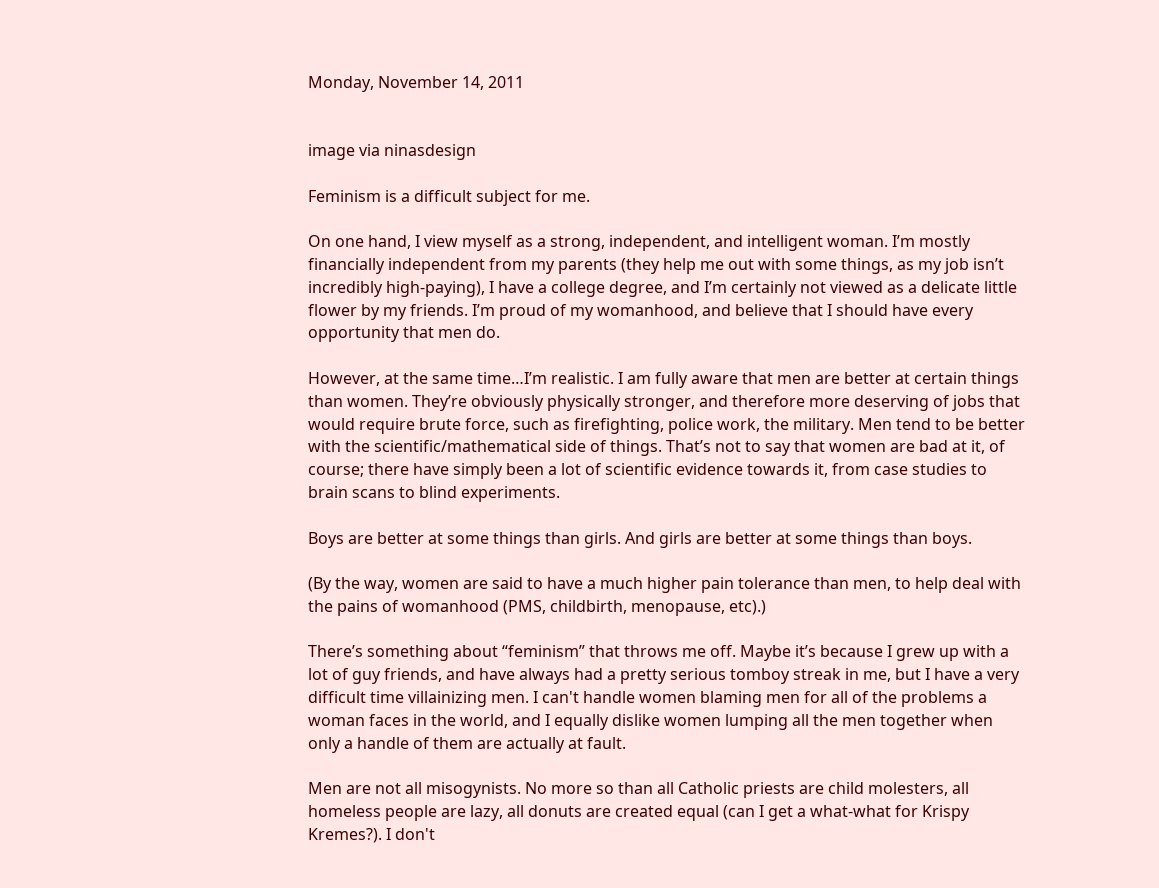Monday, November 14, 2011


image via ninasdesign

Feminism is a difficult subject for me.

On one hand, I view myself as a strong, independent, and intelligent woman. I’m mostly financially independent from my parents (they help me out with some things, as my job isn’t incredibly high-paying), I have a college degree, and I’m certainly not viewed as a delicate little flower by my friends. I’m proud of my womanhood, and believe that I should have every opportunity that men do.

However, at the same time…I’m realistic. I am fully aware that men are better at certain things than women. They’re obviously physically stronger, and therefore more deserving of jobs that would require brute force, such as firefighting, police work, the military. Men tend to be better with the scientific/mathematical side of things. That’s not to say that women are bad at it, of course; there have simply been a lot of scientific evidence towards it, from case studies to brain scans to blind experiments.

Boys are better at some things than girls. And girls are better at some things than boys.

(By the way, women are said to have a much higher pain tolerance than men, to help deal with the pains of womanhood (PMS, childbirth, menopause, etc).)

There’s something about “feminism” that throws me off. Maybe it’s because I grew up with a lot of guy friends, and have always had a pretty serious tomboy streak in me, but I have a very difficult time villainizing men. I can't handle women blaming men for all of the problems a woman faces in the world, and I equally dislike women lumping all the men together when only a handle of them are actually at fault.

Men are not all misogynists. No more so than all Catholic priests are child molesters, all homeless people are lazy, all donuts are created equal (can I get a what-what for Krispy Kremes?). I don't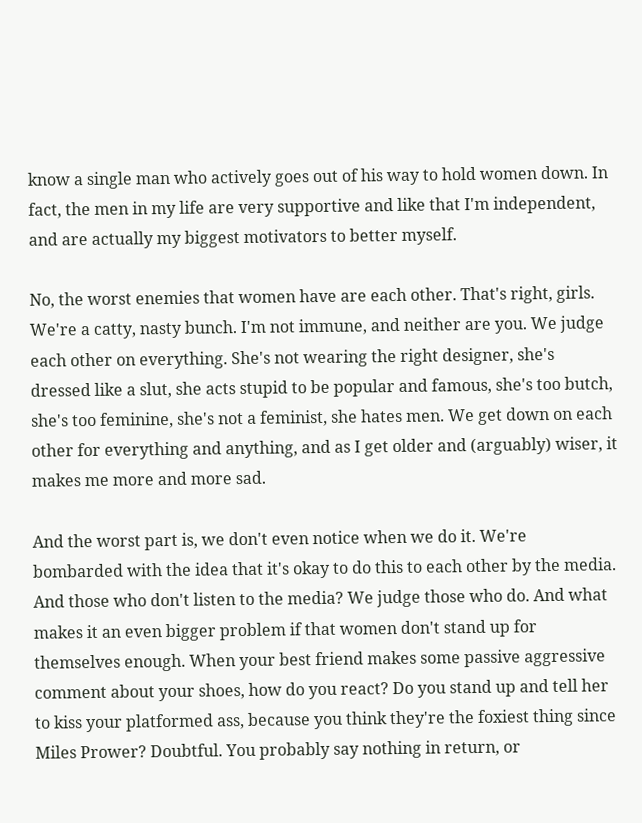know a single man who actively goes out of his way to hold women down. In fact, the men in my life are very supportive and like that I'm independent, and are actually my biggest motivators to better myself.

No, the worst enemies that women have are each other. That's right, girls. We're a catty, nasty bunch. I'm not immune, and neither are you. We judge each other on everything. She's not wearing the right designer, she's dressed like a slut, she acts stupid to be popular and famous, she's too butch, she's too feminine, she's not a feminist, she hates men. We get down on each other for everything and anything, and as I get older and (arguably) wiser, it makes me more and more sad.

And the worst part is, we don't even notice when we do it. We're bombarded with the idea that it's okay to do this to each other by the media. And those who don't listen to the media? We judge those who do. And what makes it an even bigger problem if that women don't stand up for themselves enough. When your best friend makes some passive aggressive comment about your shoes, how do you react? Do you stand up and tell her to kiss your platformed ass, because you think they're the foxiest thing since Miles Prower? Doubtful. You probably say nothing in return, or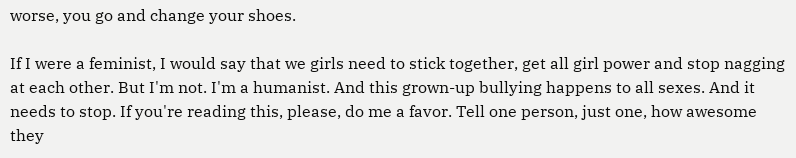worse, you go and change your shoes.

If I were a feminist, I would say that we girls need to stick together, get all girl power and stop nagging at each other. But I'm not. I'm a humanist. And this grown-up bullying happens to all sexes. And it needs to stop. If you're reading this, please, do me a favor. Tell one person, just one, how awesome they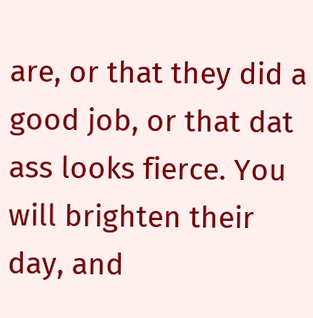are, or that they did a good job, or that dat ass looks fierce. You will brighten their day, and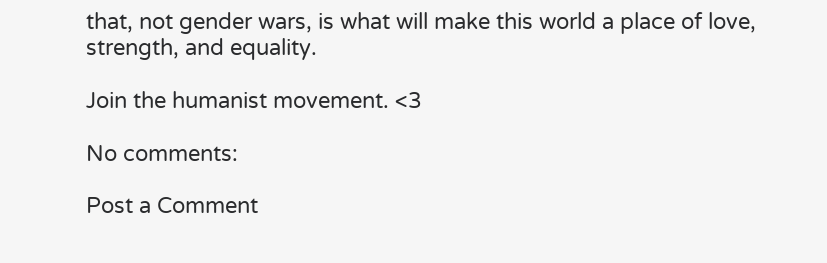that, not gender wars, is what will make this world a place of love, strength, and equality.

Join the humanist movement. <3

No comments:

Post a Comment